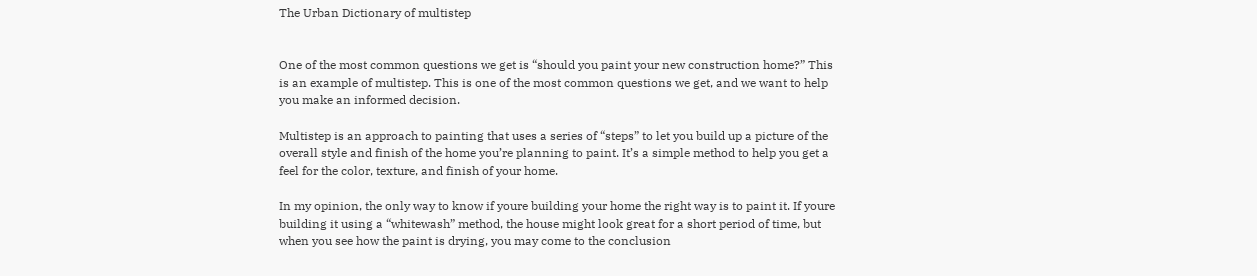The Urban Dictionary of multistep


One of the most common questions we get is “should you paint your new construction home?” This is an example of multistep. This is one of the most common questions we get, and we want to help you make an informed decision.

Multistep is an approach to painting that uses a series of “steps” to let you build up a picture of the overall style and finish of the home you’re planning to paint. It’s a simple method to help you get a feel for the color, texture, and finish of your home.

In my opinion, the only way to know if youre building your home the right way is to paint it. If youre building it using a “whitewash” method, the house might look great for a short period of time, but when you see how the paint is drying, you may come to the conclusion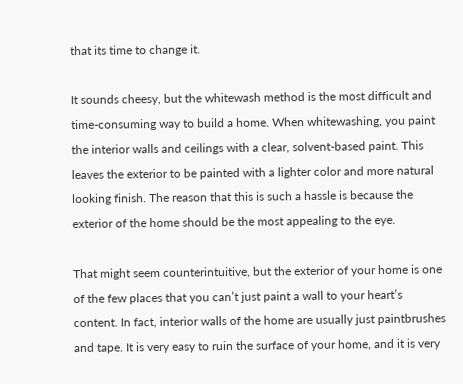that its time to change it.

It sounds cheesy, but the whitewash method is the most difficult and time-consuming way to build a home. When whitewashing, you paint the interior walls and ceilings with a clear, solvent-based paint. This leaves the exterior to be painted with a lighter color and more natural looking finish. The reason that this is such a hassle is because the exterior of the home should be the most appealing to the eye.

That might seem counterintuitive, but the exterior of your home is one of the few places that you can’t just paint a wall to your heart’s content. In fact, interior walls of the home are usually just paintbrushes and tape. It is very easy to ruin the surface of your home, and it is very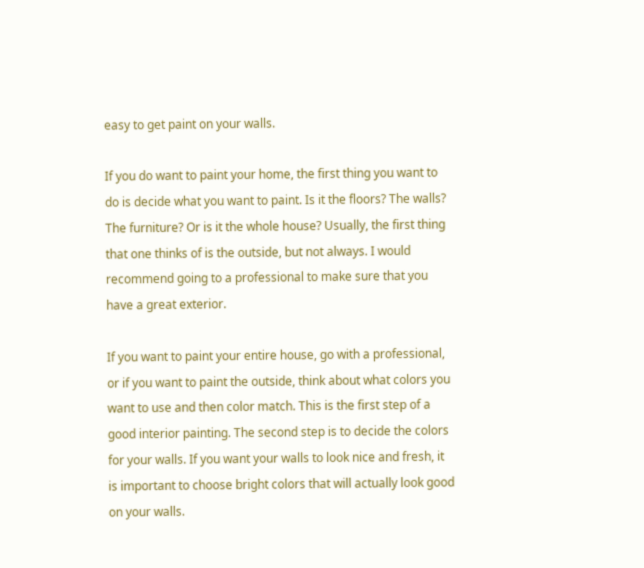easy to get paint on your walls.

If you do want to paint your home, the first thing you want to do is decide what you want to paint. Is it the floors? The walls? The furniture? Or is it the whole house? Usually, the first thing that one thinks of is the outside, but not always. I would recommend going to a professional to make sure that you have a great exterior.

If you want to paint your entire house, go with a professional, or if you want to paint the outside, think about what colors you want to use and then color match. This is the first step of a good interior painting. The second step is to decide the colors for your walls. If you want your walls to look nice and fresh, it is important to choose bright colors that will actually look good on your walls.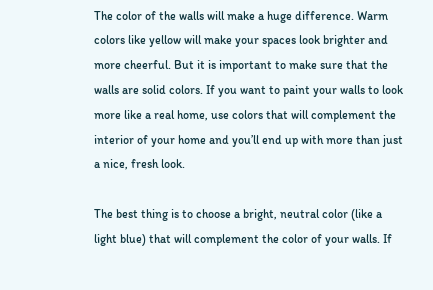The color of the walls will make a huge difference. Warm colors like yellow will make your spaces look brighter and more cheerful. But it is important to make sure that the walls are solid colors. If you want to paint your walls to look more like a real home, use colors that will complement the interior of your home and you’ll end up with more than just a nice, fresh look.

The best thing is to choose a bright, neutral color (like a light blue) that will complement the color of your walls. If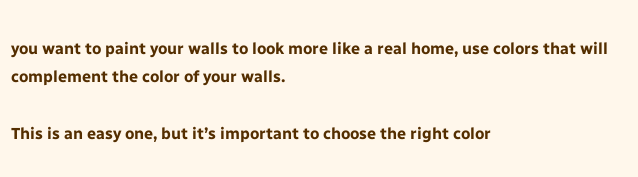you want to paint your walls to look more like a real home, use colors that will complement the color of your walls.

This is an easy one, but it’s important to choose the right color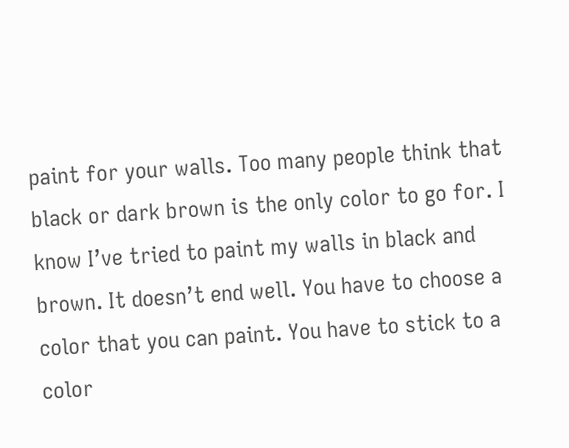paint for your walls. Too many people think that black or dark brown is the only color to go for. I know I’ve tried to paint my walls in black and brown. It doesn’t end well. You have to choose a color that you can paint. You have to stick to a color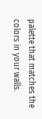palette that matches the colors in your walls.